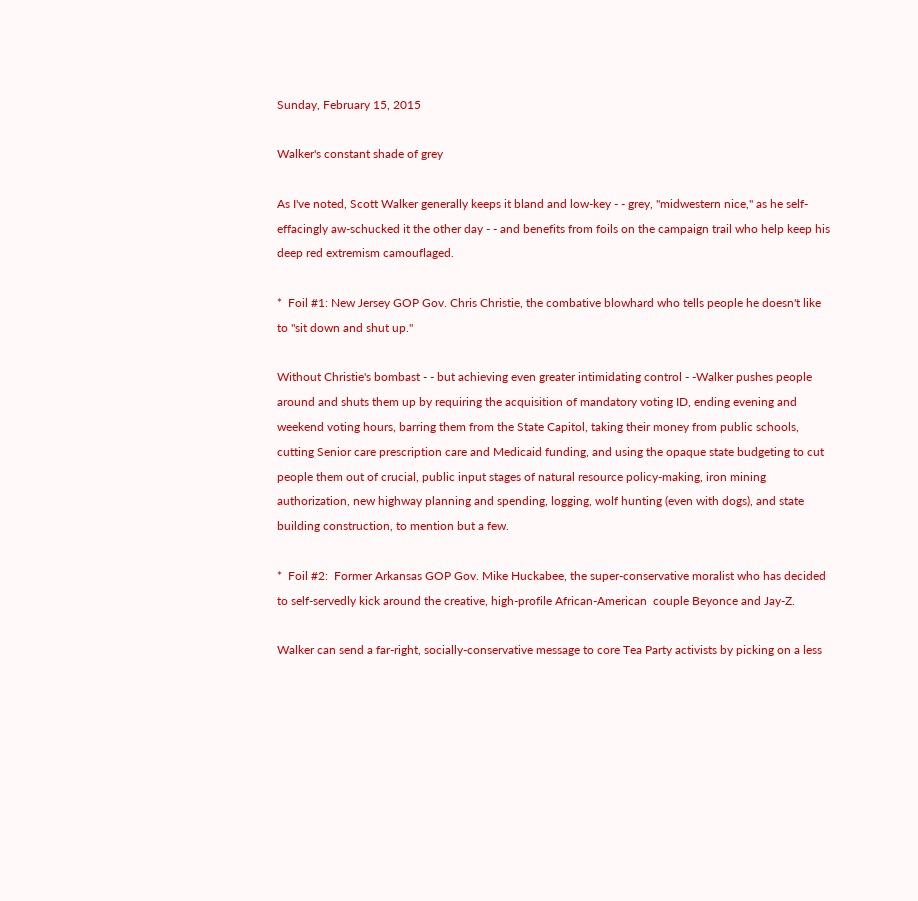Sunday, February 15, 2015

Walker's constant shade of grey

As I've noted, Scott Walker generally keeps it bland and low-key - - grey, "midwestern nice," as he self-effacingly aw-schucked it the other day - - and benefits from foils on the campaign trail who help keep his deep red extremism camouflaged.

*  Foil #1: New Jersey GOP Gov. Chris Christie, the combative blowhard who tells people he doesn't like to "sit down and shut up."

Without Christie's bombast - - but achieving even greater intimidating control - -Walker pushes people around and shuts them up by requiring the acquisition of mandatory voting ID, ending evening and weekend voting hours, barring them from the State Capitol, taking their money from public schools, cutting Senior care prescription care and Medicaid funding, and using the opaque state budgeting to cut people them out of crucial, public input stages of natural resource policy-making, iron mining authorization, new highway planning and spending, logging, wolf hunting (even with dogs), and state building construction, to mention but a few.

*  Foil #2:  Former Arkansas GOP Gov. Mike Huckabee, the super-conservative moralist who has decided to self-servedly kick around the creative, high-profile African-American  couple Beyonce and Jay-Z.

Walker can send a far-right, socially-conservative message to core Tea Party activists by picking on a less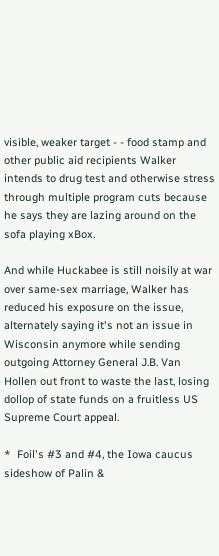visible, weaker target - - food stamp and other public aid recipients Walker intends to drug test and otherwise stress through multiple program cuts because he says they are lazing around on the sofa playing xBox.

And while Huckabee is still noisily at war over same-sex marriage, Walker has reduced his exposure on the issue, alternately saying it's not an issue in Wisconsin anymore while sending outgoing Attorney General J.B. Van Hollen out front to waste the last, losing dollop of state funds on a fruitless US Supreme Court appeal.

*  Foil's #3 and #4, the Iowa caucus sideshow of Palin &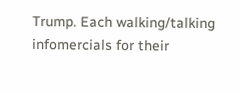Trump. Each walking/talking infomercials for their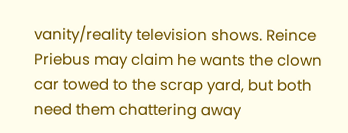vanity/reality television shows. Reince Priebus may claim he wants the clown car towed to the scrap yard, but both need them chattering away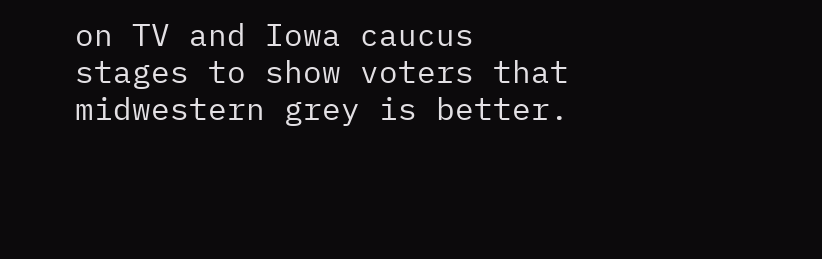on TV and Iowa caucus stages to show voters that midwestern grey is better.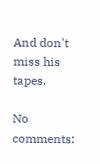And don't miss his tapes.

No comments: